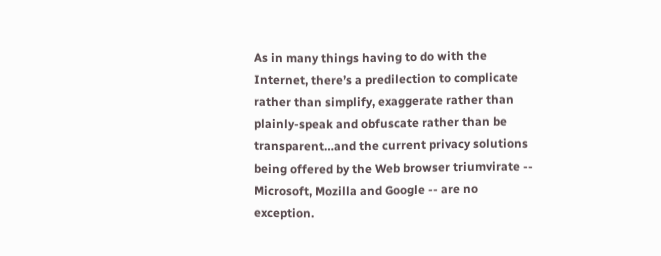As in many things having to do with the Internet, there’s a predilection to complicate rather than simplify, exaggerate rather than plainly-speak and obfuscate rather than be transparent…and the current privacy solutions being offered by the Web browser triumvirate -- Microsoft, Mozilla and Google -- are no exception.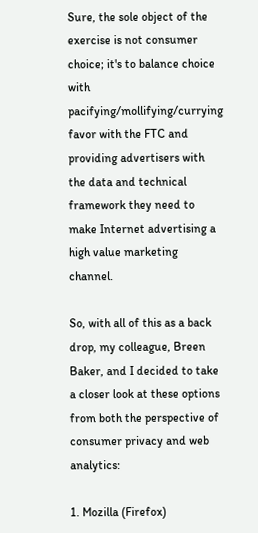Sure, the sole object of the exercise is not consumer choice; it's to balance choice with pacifying/mollifying/currying favor with the FTC and providing advertisers with the data and technical framework they need to make Internet advertising a high value marketing channel.

So, with all of this as a back drop, my colleague, Breen Baker, and I decided to take a closer look at these options from both the perspective of consumer privacy and web analytics:

1. Mozilla (Firefox)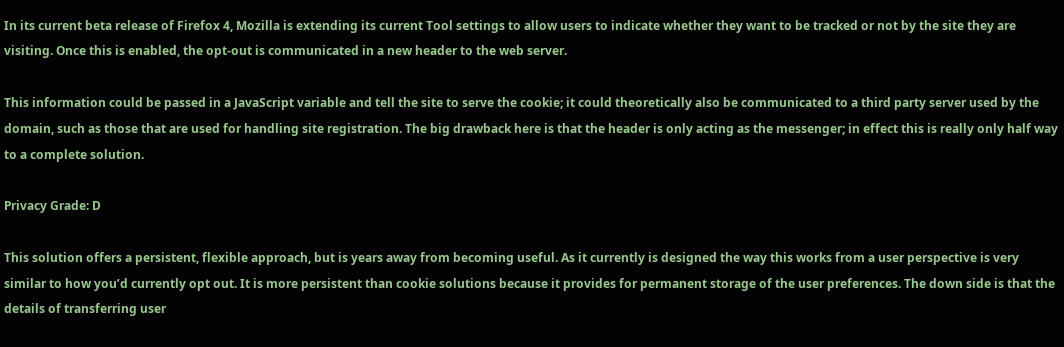In its current beta release of Firefox 4, Mozilla is extending its current Tool settings to allow users to indicate whether they want to be tracked or not by the site they are visiting. Once this is enabled, the opt-out is communicated in a new header to the web server.

This information could be passed in a JavaScript variable and tell the site to serve the cookie; it could theoretically also be communicated to a third party server used by the domain, such as those that are used for handling site registration. The big drawback here is that the header is only acting as the messenger; in effect this is really only half way to a complete solution.

Privacy Grade: D

This solution offers a persistent, flexible approach, but is years away from becoming useful. As it currently is designed the way this works from a user perspective is very similar to how you’d currently opt out. It is more persistent than cookie solutions because it provides for permanent storage of the user preferences. The down side is that the details of transferring user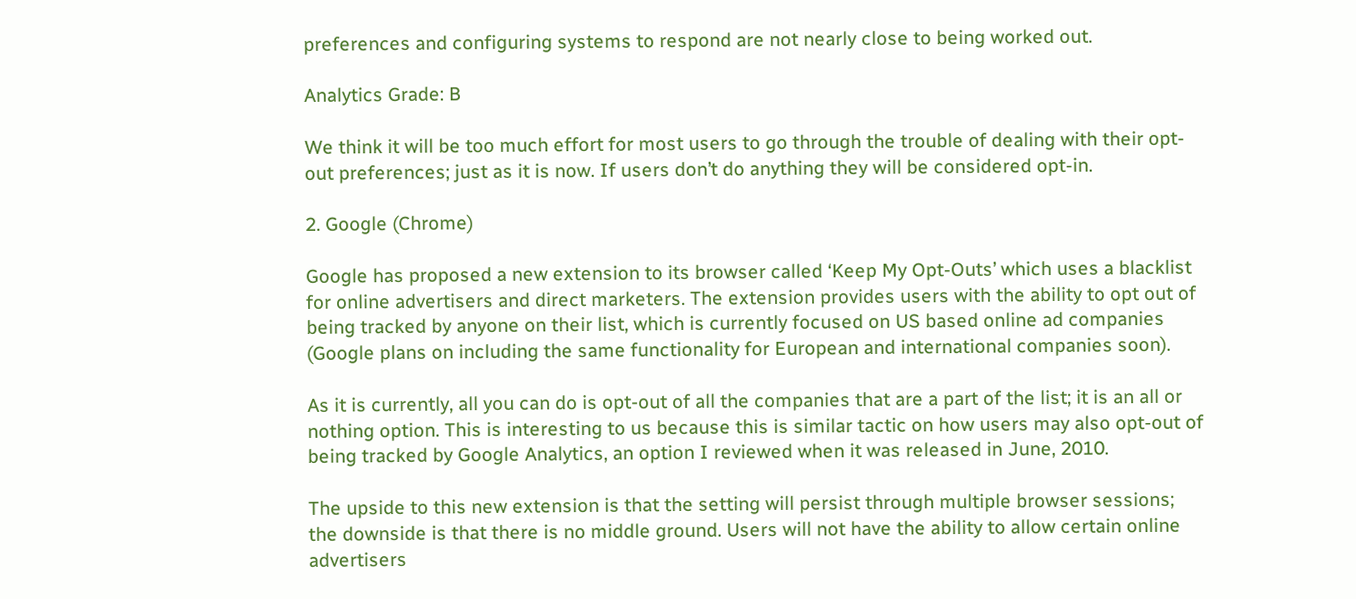preferences and configuring systems to respond are not nearly close to being worked out.

Analytics Grade: B

We think it will be too much effort for most users to go through the trouble of dealing with their opt-out preferences; just as it is now. If users don’t do anything they will be considered opt-in.

2. Google (Chrome)

Google has proposed a new extension to its browser called ‘Keep My Opt-Outs’ which uses a blacklist for online advertisers and direct marketers. The extension provides users with the ability to opt out of being tracked by anyone on their list, which is currently focused on US based online ad companies (Google plans on including the same functionality for European and international companies soon).

As it is currently, all you can do is opt-out of all the companies that are a part of the list; it is an all or nothing option. This is interesting to us because this is similar tactic on how users may also opt-out of being tracked by Google Analytics, an option I reviewed when it was released in June, 2010.

The upside to this new extension is that the setting will persist through multiple browser sessions; the downside is that there is no middle ground. Users will not have the ability to allow certain online advertisers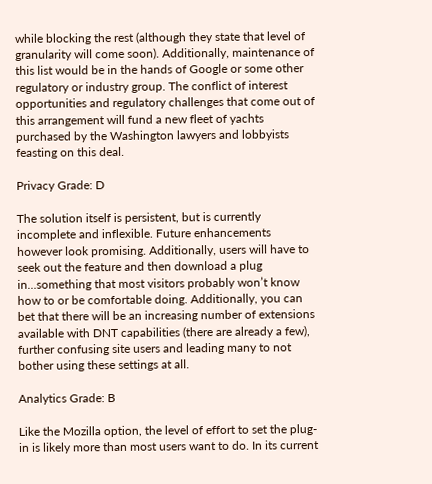while blocking the rest (although they state that level of granularity will come soon). Additionally, maintenance of this list would be in the hands of Google or some other regulatory or industry group. The conflict of interest opportunities and regulatory challenges that come out of this arrangement will fund a new fleet of yachts purchased by the Washington lawyers and lobbyists feasting on this deal.

Privacy Grade: D

The solution itself is persistent, but is currently incomplete and inflexible. Future enhancements however look promising. Additionally, users will have to seek out the feature and then download a plug in…something that most visitors probably won’t know how to or be comfortable doing. Additionally, you can bet that there will be an increasing number of extensions available with DNT capabilities (there are already a few), further confusing site users and leading many to not bother using these settings at all.

Analytics Grade: B

Like the Mozilla option, the level of effort to set the plug-in is likely more than most users want to do. In its current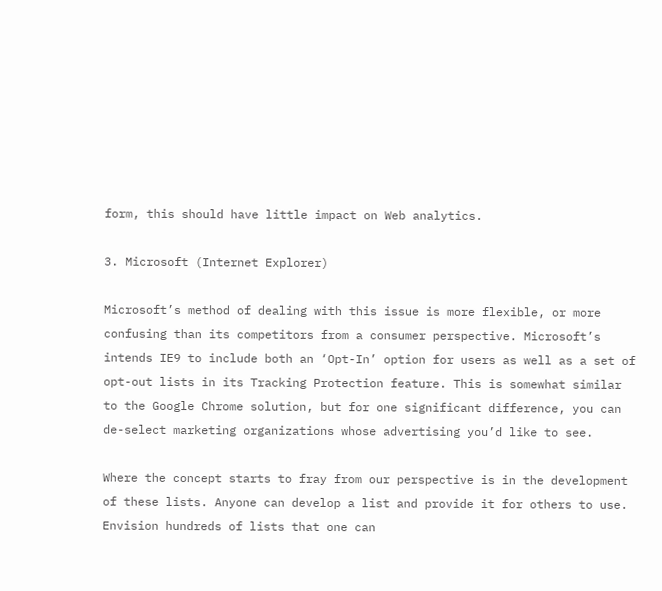form, this should have little impact on Web analytics.

3. Microsoft (Internet Explorer)

Microsoft’s method of dealing with this issue is more flexible, or more confusing than its competitors from a consumer perspective. Microsoft’s intends IE9 to include both an ‘Opt-In’ option for users as well as a set of opt-out lists in its Tracking Protection feature. This is somewhat similar to the Google Chrome solution, but for one significant difference, you can de-select marketing organizations whose advertising you’d like to see.

Where the concept starts to fray from our perspective is in the development of these lists. Anyone can develop a list and provide it for others to use. Envision hundreds of lists that one can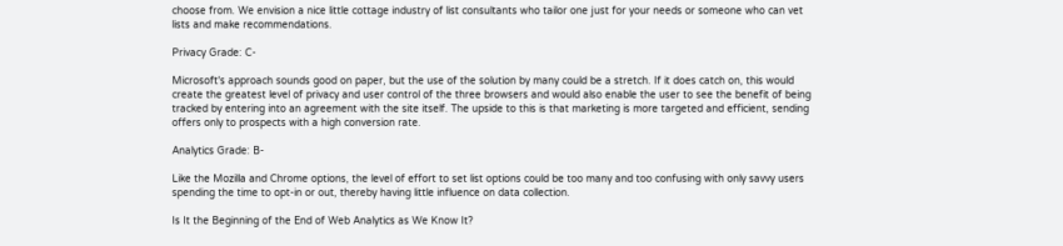choose from. We envision a nice little cottage industry of list consultants who tailor one just for your needs or someone who can vet lists and make recommendations.

Privacy Grade: C-

Microsoft's approach sounds good on paper, but the use of the solution by many could be a stretch. If it does catch on, this would create the greatest level of privacy and user control of the three browsers and would also enable the user to see the benefit of being tracked by entering into an agreement with the site itself. The upside to this is that marketing is more targeted and efficient, sending offers only to prospects with a high conversion rate.

Analytics Grade: B-

Like the Mozilla and Chrome options, the level of effort to set list options could be too many and too confusing with only savvy users spending the time to opt-in or out, thereby having little influence on data collection.

Is It the Beginning of the End of Web Analytics as We Know It?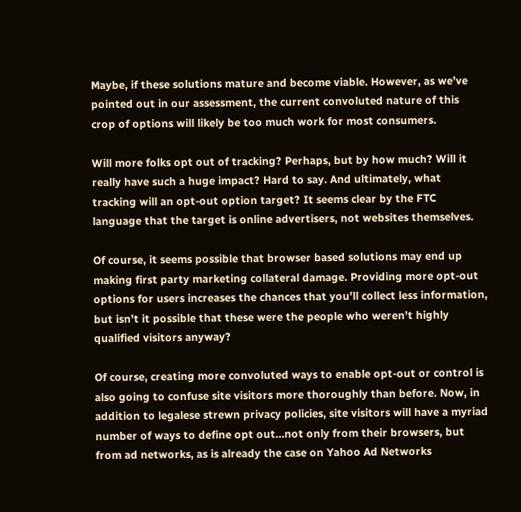Maybe, if these solutions mature and become viable. However, as we’ve pointed out in our assessment, the current convoluted nature of this crop of options will likely be too much work for most consumers.

Will more folks opt out of tracking? Perhaps, but by how much? Will it really have such a huge impact? Hard to say. And ultimately, what tracking will an opt-out option target? It seems clear by the FTC language that the target is online advertisers, not websites themselves.

Of course, it seems possible that browser based solutions may end up making first party marketing collateral damage. Providing more opt-out options for users increases the chances that you’ll collect less information, but isn’t it possible that these were the people who weren’t highly qualified visitors anyway?

Of course, creating more convoluted ways to enable opt-out or control is also going to confuse site visitors more thoroughly than before. Now, in addition to legalese strewn privacy policies, site visitors will have a myriad number of ways to define opt out…not only from their browsers, but from ad networks, as is already the case on Yahoo Ad Networks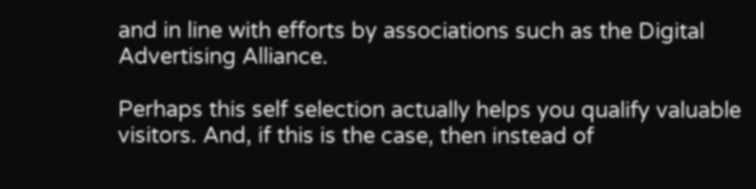and in line with efforts by associations such as the Digital Advertising Alliance.

Perhaps this self selection actually helps you qualify valuable visitors. And, if this is the case, then instead of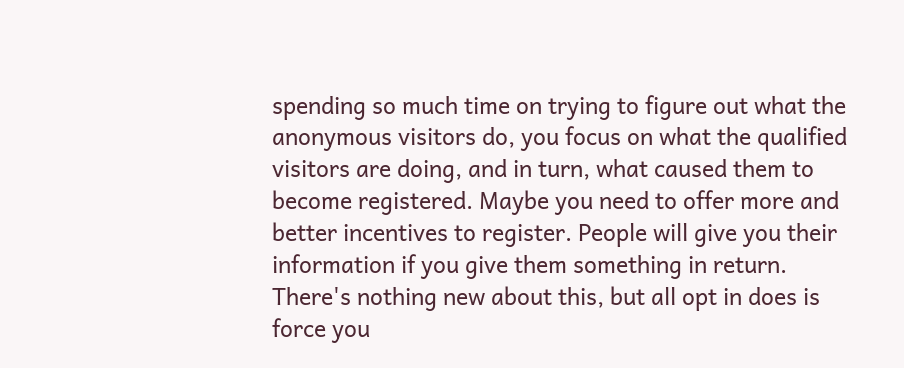spending so much time on trying to figure out what the anonymous visitors do, you focus on what the qualified visitors are doing, and in turn, what caused them to become registered. Maybe you need to offer more and better incentives to register. People will give you their information if you give them something in return. There's nothing new about this, but all opt in does is force you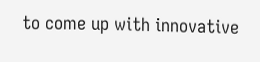to come up with innovative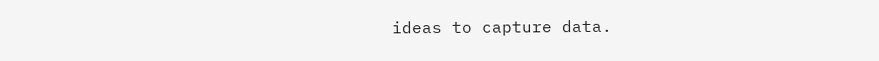ideas to capture data.